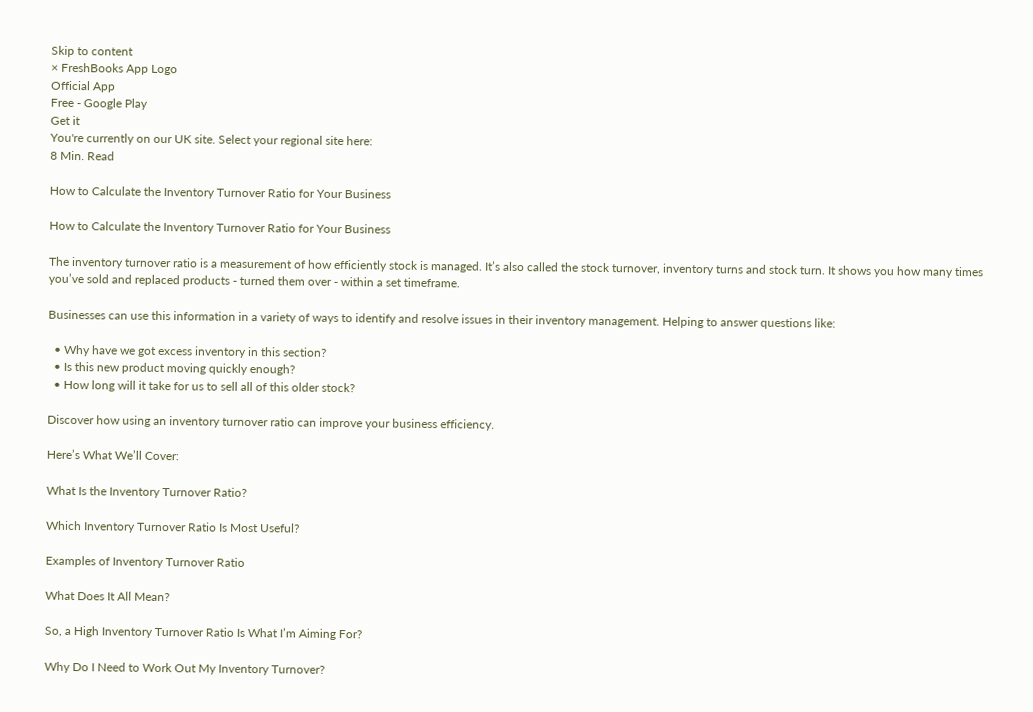Skip to content
× FreshBooks App Logo
Official App
Free - Google Play
Get it
You're currently on our UK site. Select your regional site here:
8 Min. Read

How to Calculate the Inventory Turnover Ratio for Your Business

How to Calculate the Inventory Turnover Ratio for Your Business

The inventory turnover ratio is a measurement of how efficiently stock is managed. It’s also called the stock turnover, inventory turns and stock turn. It shows you how many times you’ve sold and replaced products - turned them over - within a set timeframe.

Businesses can use this information in a variety of ways to identify and resolve issues in their inventory management. Helping to answer questions like:

  • Why have we got excess inventory in this section?
  • Is this new product moving quickly enough?
  • How long will it take for us to sell all of this older stock?

Discover how using an inventory turnover ratio can improve your business efficiency.

Here’s What We’ll Cover:

What Is the Inventory Turnover Ratio?

Which Inventory Turnover Ratio Is Most Useful?

Examples of Inventory Turnover Ratio

What Does It All Mean?

So, a High Inventory Turnover Ratio Is What I’m Aiming For?

Why Do I Need to Work Out My Inventory Turnover?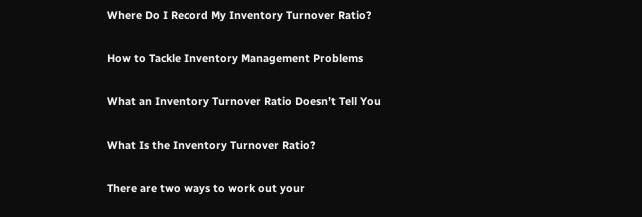Where Do I Record My Inventory Turnover Ratio?

How to Tackle Inventory Management Problems

What an Inventory Turnover Ratio Doesn’t Tell You

What Is the Inventory Turnover Ratio?

There are two ways to work out your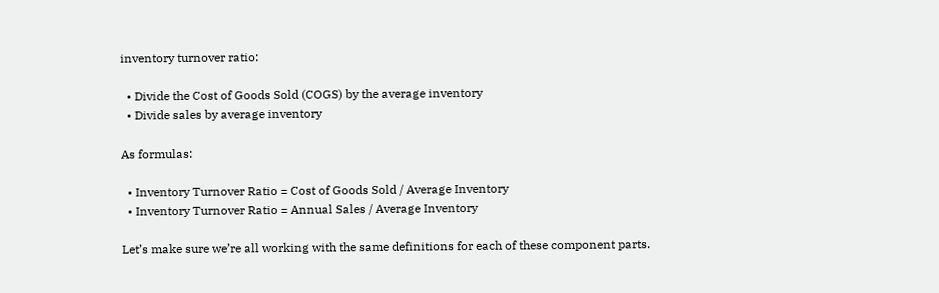inventory turnover ratio:

  • Divide the Cost of Goods Sold (COGS) by the average inventory
  • Divide sales by average inventory

As formulas:

  • Inventory Turnover Ratio = Cost of Goods Sold / Average Inventory
  • Inventory Turnover Ratio = Annual Sales / Average Inventory

Let’s make sure we’re all working with the same definitions for each of these component parts.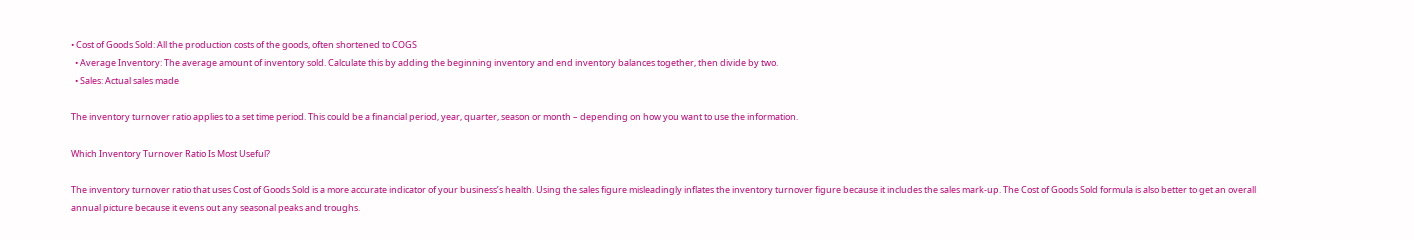• Cost of Goods Sold: All the production costs of the goods, often shortened to COGS
  • Average Inventory: The average amount of inventory sold. Calculate this by adding the beginning inventory and end inventory balances together, then divide by two.
  • Sales: Actual sales made

The inventory turnover ratio applies to a set time period. This could be a financial period, year, quarter, season or month – depending on how you want to use the information.

Which Inventory Turnover Ratio Is Most Useful?

The inventory turnover ratio that uses Cost of Goods Sold is a more accurate indicator of your business’s health. Using the sales figure misleadingly inflates the inventory turnover figure because it includes the sales mark-up. The Cost of Goods Sold formula is also better to get an overall annual picture because it evens out any seasonal peaks and troughs.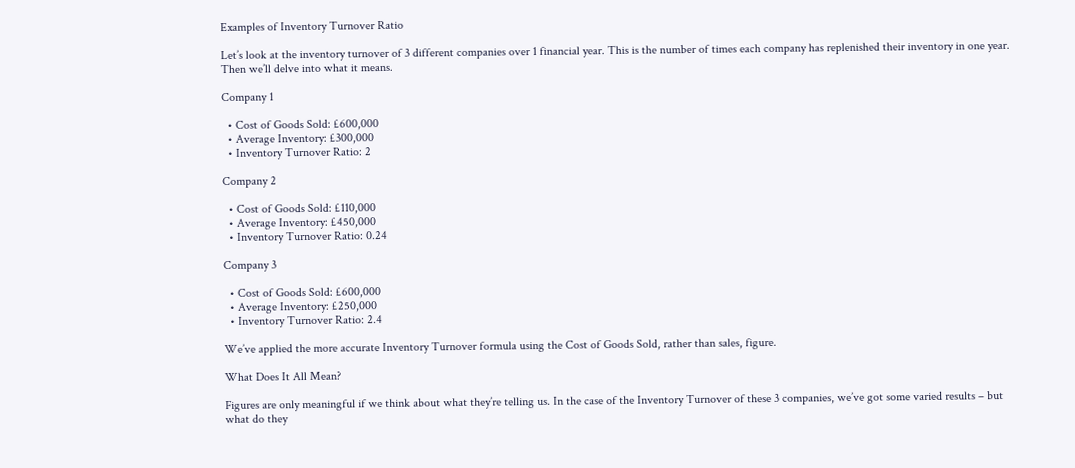Examples of Inventory Turnover Ratio

Let’s look at the inventory turnover of 3 different companies over 1 financial year. This is the number of times each company has replenished their inventory in one year. Then we’ll delve into what it means.

Company 1

  • Cost of Goods Sold: £600,000
  • Average Inventory: £300,000
  • Inventory Turnover Ratio: 2

Company 2

  • Cost of Goods Sold: £110,000
  • Average Inventory: £450,000
  • Inventory Turnover Ratio: 0.24

Company 3

  • Cost of Goods Sold: £600,000
  • Average Inventory: £250,000
  • Inventory Turnover Ratio: 2.4

We’ve applied the more accurate Inventory Turnover formula using the Cost of Goods Sold, rather than sales, figure.

What Does It All Mean?

Figures are only meaningful if we think about what they’re telling us. In the case of the Inventory Turnover of these 3 companies, we’ve got some varied results – but what do they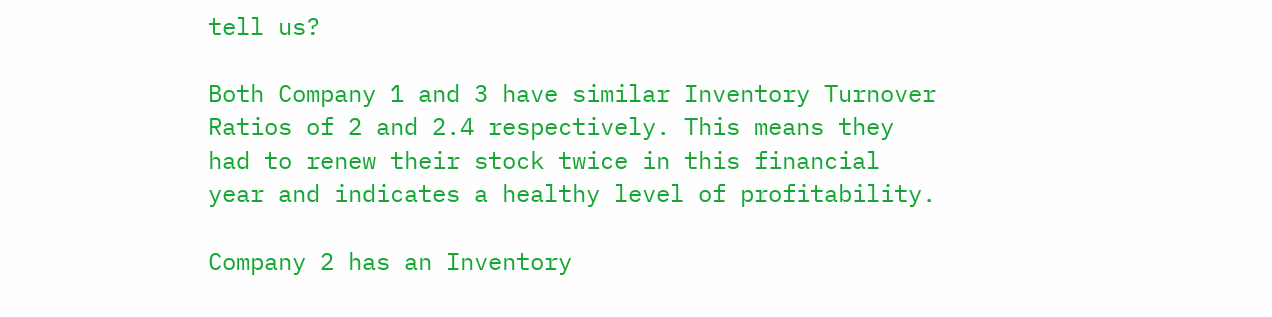tell us?

Both Company 1 and 3 have similar Inventory Turnover Ratios of 2 and 2.4 respectively. This means they had to renew their stock twice in this financial year and indicates a healthy level of profitability.

Company 2 has an Inventory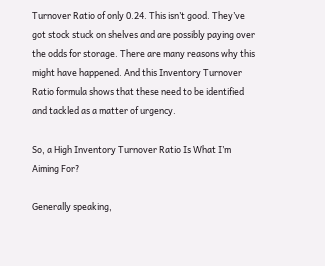Turnover Ratio of only 0.24. This isn’t good. They’ve got stock stuck on shelves and are possibly paying over the odds for storage. There are many reasons why this might have happened. And this Inventory Turnover Ratio formula shows that these need to be identified and tackled as a matter of urgency.

So, a High Inventory Turnover Ratio Is What I’m Aiming For?

Generally speaking,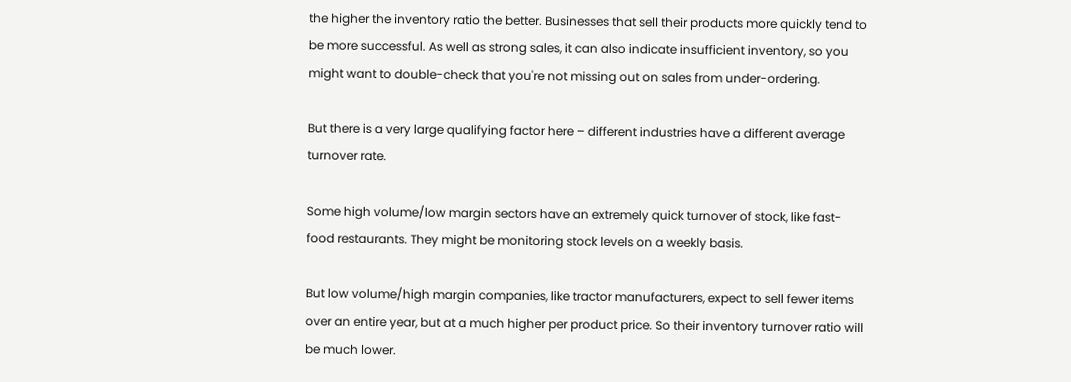the higher the inventory ratio the better. Businesses that sell their products more quickly tend to be more successful. As well as strong sales, it can also indicate insufficient inventory, so you might want to double-check that you're not missing out on sales from under-ordering.

But there is a very large qualifying factor here – different industries have a different average turnover rate.

Some high volume/low margin sectors have an extremely quick turnover of stock, like fast-food restaurants. They might be monitoring stock levels on a weekly basis.

But low volume/high margin companies, like tractor manufacturers, expect to sell fewer items over an entire year, but at a much higher per product price. So their inventory turnover ratio will be much lower.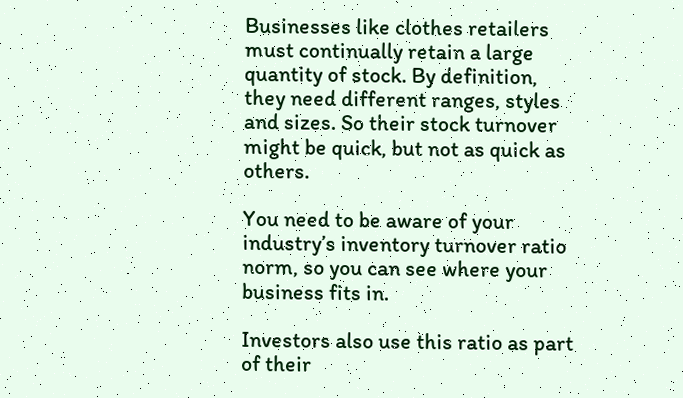Businesses like clothes retailers must continually retain a large quantity of stock. By definition, they need different ranges, styles and sizes. So their stock turnover might be quick, but not as quick as others.

You need to be aware of your industry’s inventory turnover ratio norm, so you can see where your business fits in.

Investors also use this ratio as part of their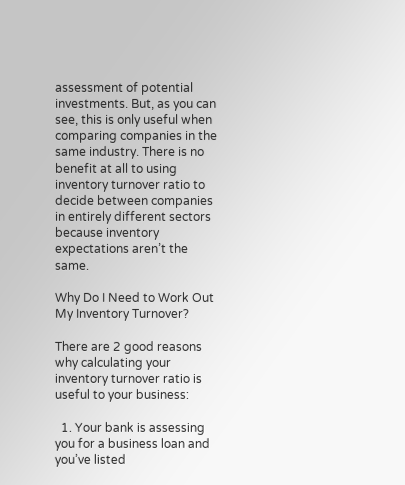assessment of potential investments. But, as you can see, this is only useful when comparing companies in the same industry. There is no benefit at all to using inventory turnover ratio to decide between companies in entirely different sectors because inventory expectations aren’t the same.

Why Do I Need to Work Out My Inventory Turnover?

There are 2 good reasons why calculating your inventory turnover ratio is useful to your business:

  1. Your bank is assessing you for a business loan and you’ve listed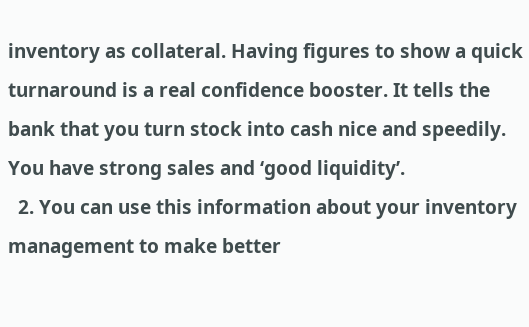inventory as collateral. Having figures to show a quick turnaround is a real confidence booster. It tells the bank that you turn stock into cash nice and speedily. You have strong sales and ‘good liquidity’.
  2. You can use this information about your inventory management to make better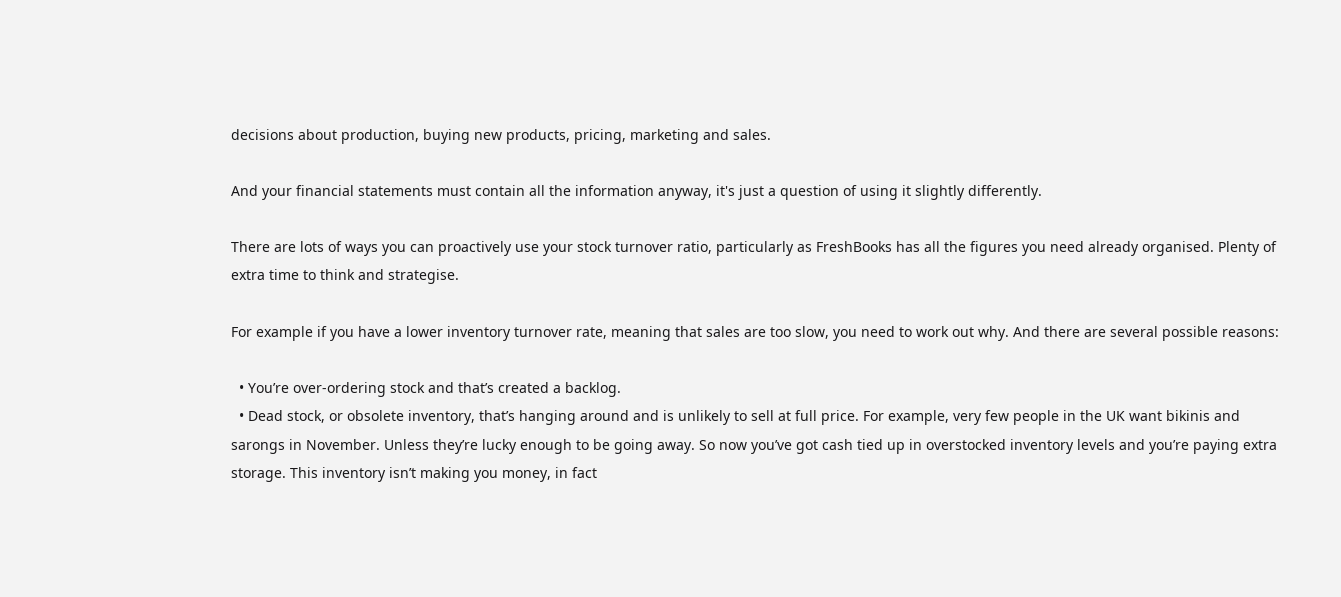decisions about production, buying new products, pricing, marketing and sales.

And your financial statements must contain all the information anyway, it's just a question of using it slightly differently.

There are lots of ways you can proactively use your stock turnover ratio, particularly as FreshBooks has all the figures you need already organised. Plenty of extra time to think and strategise.

For example if you have a lower inventory turnover rate, meaning that sales are too slow, you need to work out why. And there are several possible reasons:

  • You’re over-ordering stock and that’s created a backlog.
  • Dead stock, or obsolete inventory, that’s hanging around and is unlikely to sell at full price. For example, very few people in the UK want bikinis and sarongs in November. Unless they’re lucky enough to be going away. So now you’ve got cash tied up in overstocked inventory levels and you’re paying extra storage. This inventory isn’t making you money, in fact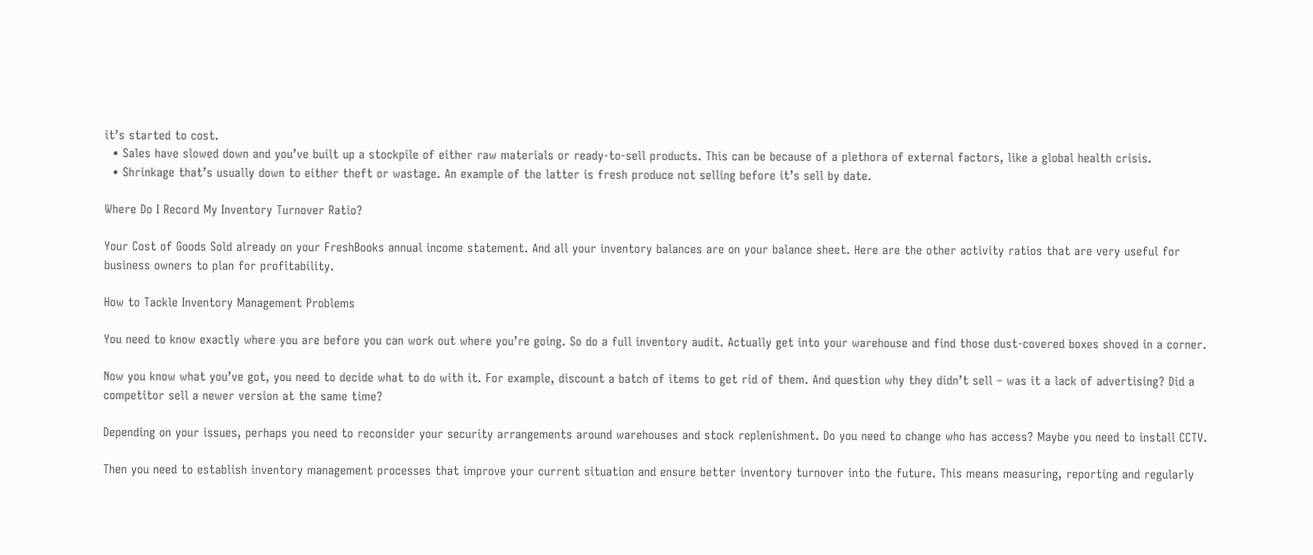it’s started to cost.
  • Sales have slowed down and you’ve built up a stockpile of either raw materials or ready-to-sell products. This can be because of a plethora of external factors, like a global health crisis.
  • Shrinkage that’s usually down to either theft or wastage. An example of the latter is fresh produce not selling before it’s sell by date.

Where Do I Record My Inventory Turnover Ratio?

Your Cost of Goods Sold already on your FreshBooks annual income statement. And all your inventory balances are on your balance sheet. Here are the other activity ratios that are very useful for business owners to plan for profitability.

How to Tackle Inventory Management Problems

You need to know exactly where you are before you can work out where you’re going. So do a full inventory audit. Actually get into your warehouse and find those dust-covered boxes shoved in a corner.

Now you know what you’ve got, you need to decide what to do with it. For example, discount a batch of items to get rid of them. And question why they didn’t sell – was it a lack of advertising? Did a competitor sell a newer version at the same time?

Depending on your issues, perhaps you need to reconsider your security arrangements around warehouses and stock replenishment. Do you need to change who has access? Maybe you need to install CCTV.

Then you need to establish inventory management processes that improve your current situation and ensure better inventory turnover into the future. This means measuring, reporting and regularly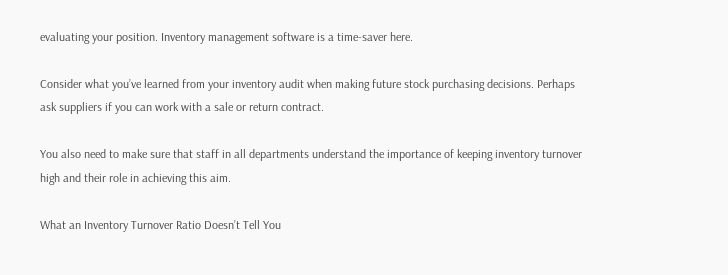evaluating your position. Inventory management software is a time-saver here.

Consider what you’ve learned from your inventory audit when making future stock purchasing decisions. Perhaps ask suppliers if you can work with a sale or return contract.

You also need to make sure that staff in all departments understand the importance of keeping inventory turnover high and their role in achieving this aim.

What an Inventory Turnover Ratio Doesn’t Tell You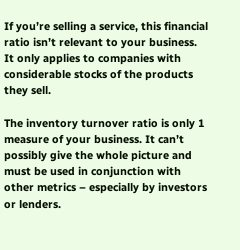If you’re selling a service, this financial ratio isn’t relevant to your business. It only applies to companies with considerable stocks of the products they sell.

The inventory turnover ratio is only 1 measure of your business. It can’t possibly give the whole picture and must be used in conjunction with other metrics – especially by investors or lenders.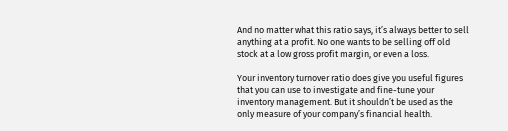And no matter what this ratio says, it’s always better to sell anything at a profit. No one wants to be selling off old stock at a low gross profit margin, or even a loss.

Your inventory turnover ratio does give you useful figures that you can use to investigate and fine-tune your inventory management. But it shouldn’t be used as the only measure of your company’s financial health.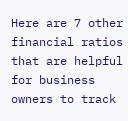Here are 7 other financial ratios that are helpful for business owners to track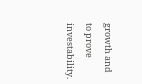growth and to prove investability.